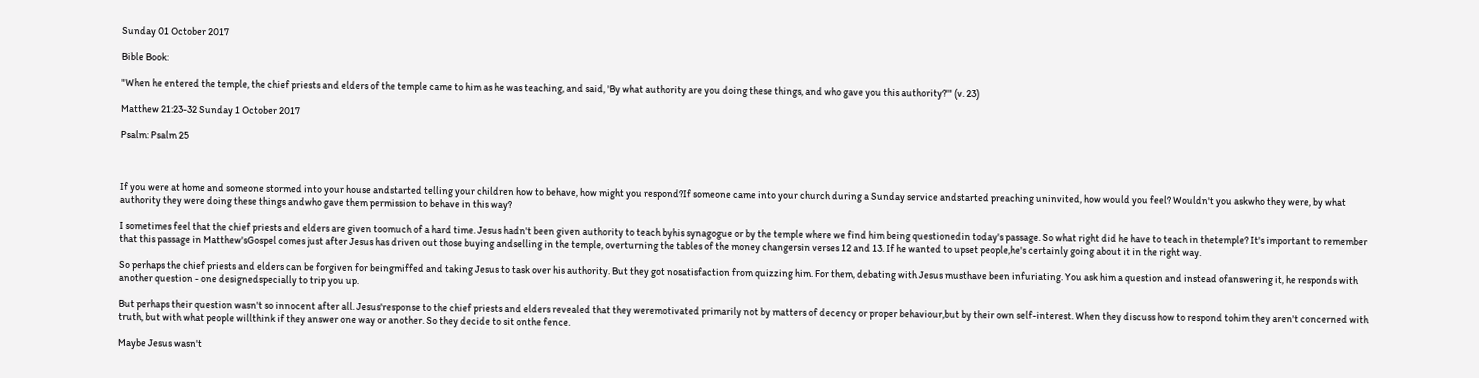Sunday 01 October 2017

Bible Book:

"When he entered the temple, the chief priests and elders of the temple came to him as he was teaching, and said, 'By what authority are you doing these things, and who gave you this authority?'" (v. 23)

Matthew 21:23-32 Sunday 1 October 2017

Psalm: Psalm 25



If you were at home and someone stormed into your house andstarted telling your children how to behave, how might you respond?If someone came into your church during a Sunday service andstarted preaching uninvited, how would you feel? Wouldn't you askwho they were, by what authority they were doing these things andwho gave them permission to behave in this way?

I sometimes feel that the chief priests and elders are given toomuch of a hard time. Jesus hadn't been given authority to teach byhis synagogue or by the temple where we find him being questionedin today's passage. So what right did he have to teach in thetemple? It's important to remember that this passage in Matthew'sGospel comes just after Jesus has driven out those buying andselling in the temple, overturning the tables of the money changersin verses 12 and 13. If he wanted to upset people,he's certainly going about it in the right way.

So perhaps the chief priests and elders can be forgiven for beingmiffed and taking Jesus to task over his authority. But they got nosatisfaction from quizzing him. For them, debating with Jesus musthave been infuriating. You ask him a question and instead ofanswering it, he responds with another question - one designedspecially to trip you up.

But perhaps their question wasn't so innocent after all. Jesus'response to the chief priests and elders revealed that they weremotivated primarily not by matters of decency or proper behaviour,but by their own self-interest. When they discuss how to respond tohim they aren't concerned with truth, but with what people willthink if they answer one way or another. So they decide to sit onthe fence.

Maybe Jesus wasn't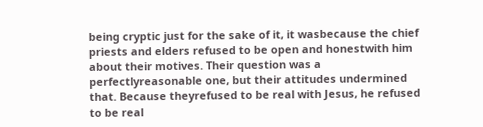being cryptic just for the sake of it, it wasbecause the chief priests and elders refused to be open and honestwith him about their motives. Their question was a perfectlyreasonable one, but their attitudes undermined that. Because theyrefused to be real with Jesus, he refused to be real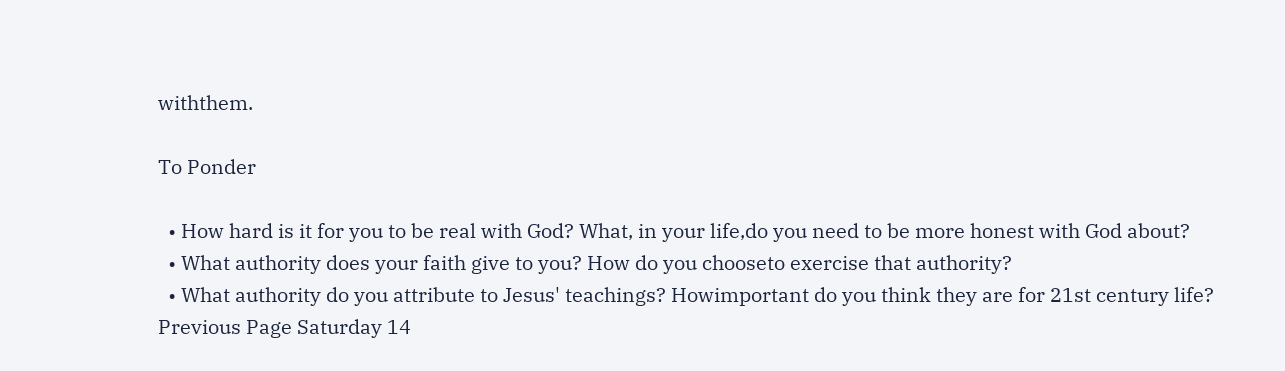withthem.

To Ponder

  • How hard is it for you to be real with God? What, in your life,do you need to be more honest with God about?
  • What authority does your faith give to you? How do you chooseto exercise that authority?
  • What authority do you attribute to Jesus' teachings? Howimportant do you think they are for 21st century life?
Previous Page Saturday 14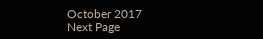October 2017
Next Page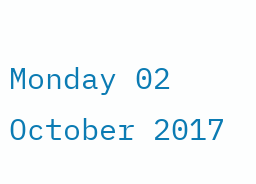Monday 02 October 2017